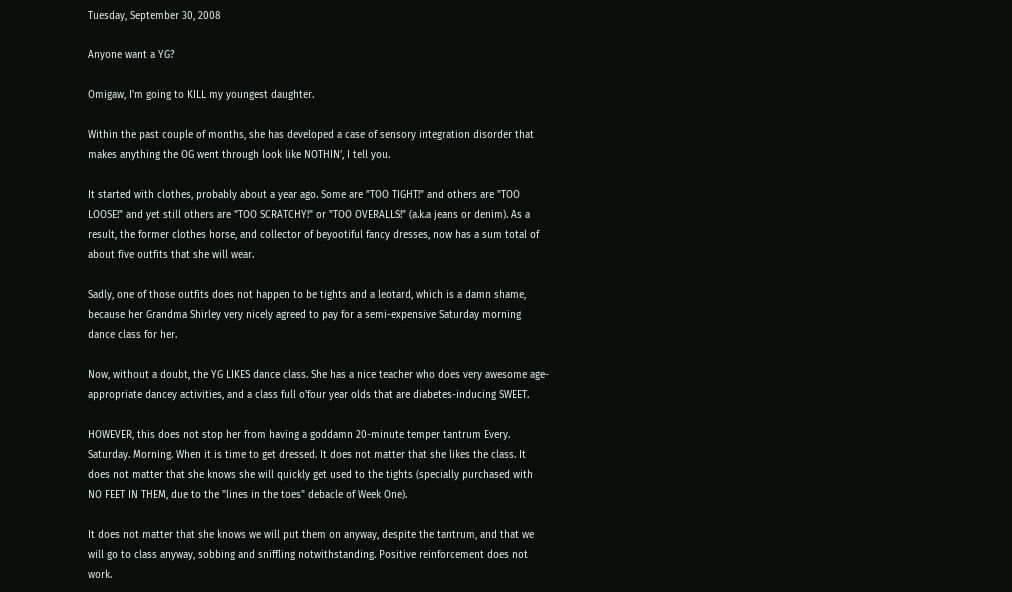Tuesday, September 30, 2008

Anyone want a YG?

Omigaw, I'm going to KILL my youngest daughter.

Within the past couple of months, she has developed a case of sensory integration disorder that makes anything the OG went through look like NOTHIN', I tell you.

It started with clothes, probably about a year ago. Some are "TOO TIGHT!" and others are "TOO LOOSE!" and yet still others are "TOO SCRATCHY!" or "TOO OVERALLS!" (a.k.a jeans or denim). As a result, the former clothes horse, and collector of beyootiful fancy dresses, now has a sum total of about five outfits that she will wear.

Sadly, one of those outfits does not happen to be tights and a leotard, which is a damn shame, because her Grandma Shirley very nicely agreed to pay for a semi-expensive Saturday morning dance class for her.

Now, without a doubt, the YG LIKES dance class. She has a nice teacher who does very awesome age-appropriate dancey activities, and a class full o'four year olds that are diabetes-inducing SWEET.

HOWEVER, this does not stop her from having a goddamn 20-minute temper tantrum Every. Saturday. Morning. When it is time to get dressed. It does not matter that she likes the class. It does not matter that she knows she will quickly get used to the tights (specially purchased with NO FEET IN THEM, due to the "lines in the toes" debacle of Week One).

It does not matter that she knows we will put them on anyway, despite the tantrum, and that we will go to class anyway, sobbing and sniffling notwithstanding. Positive reinforcement does not work.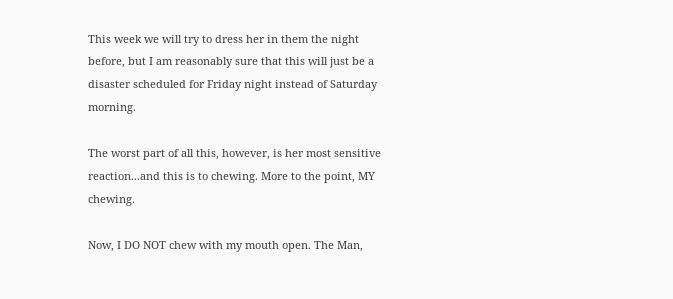This week we will try to dress her in them the night before, but I am reasonably sure that this will just be a disaster scheduled for Friday night instead of Saturday morning.

The worst part of all this, however, is her most sensitive reaction...and this is to chewing. More to the point, MY chewing.

Now, I DO NOT chew with my mouth open. The Man,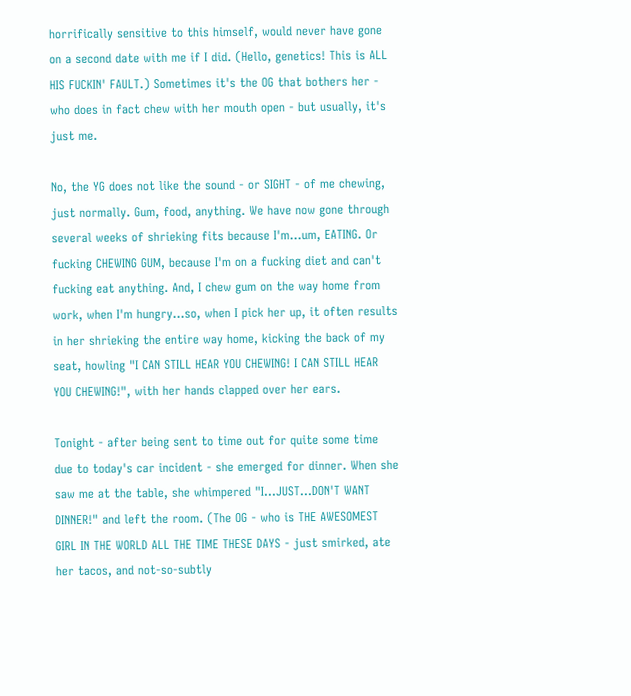horrifically sensitive to this himself, would never have gone on a second date with me if I did. (Hello, genetics! This is ALL HIS FUCKIN' FAULT.) Sometimes it's the OG that bothers her - who does in fact chew with her mouth open - but usually, it's just me.

No, the YG does not like the sound - or SIGHT - of me chewing, just normally. Gum, food, anything. We have now gone through several weeks of shrieking fits because I'm...um, EATING. Or fucking CHEWING GUM, because I'm on a fucking diet and can't fucking eat anything. And, I chew gum on the way home from work, when I'm hungry...so, when I pick her up, it often results in her shrieking the entire way home, kicking the back of my seat, howling "I CAN STILL HEAR YOU CHEWING! I CAN STILL HEAR YOU CHEWING!", with her hands clapped over her ears.

Tonight - after being sent to time out for quite some time due to today's car incident - she emerged for dinner. When she saw me at the table, she whimpered "I...JUST...DON'T WANT DINNER!" and left the room. (The OG - who is THE AWESOMEST GIRL IN THE WORLD ALL THE TIME THESE DAYS - just smirked, ate her tacos, and not-so-subtly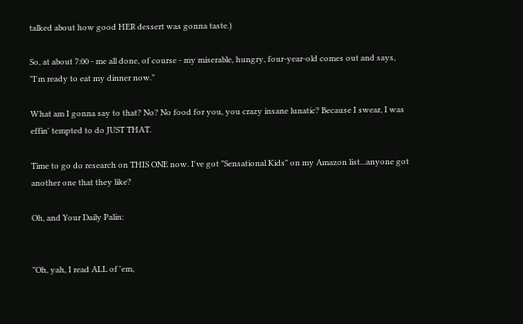talked about how good HER dessert was gonna taste.)

So, at about 7:00 - me all done, of course - my miserable, hungry, four-year-old comes out and says, "I'm ready to eat my dinner now."

What am I gonna say to that? No? No food for you, you crazy insane lunatic? Because I swear, I was effin' tempted to do JUST THAT.

Time to go do research on THIS ONE now. I've got "Sensational Kids" on my Amazon list...anyone got another one that they like?

Oh, and Your Daily Palin:


"Oh, yah, I read ALL of 'em,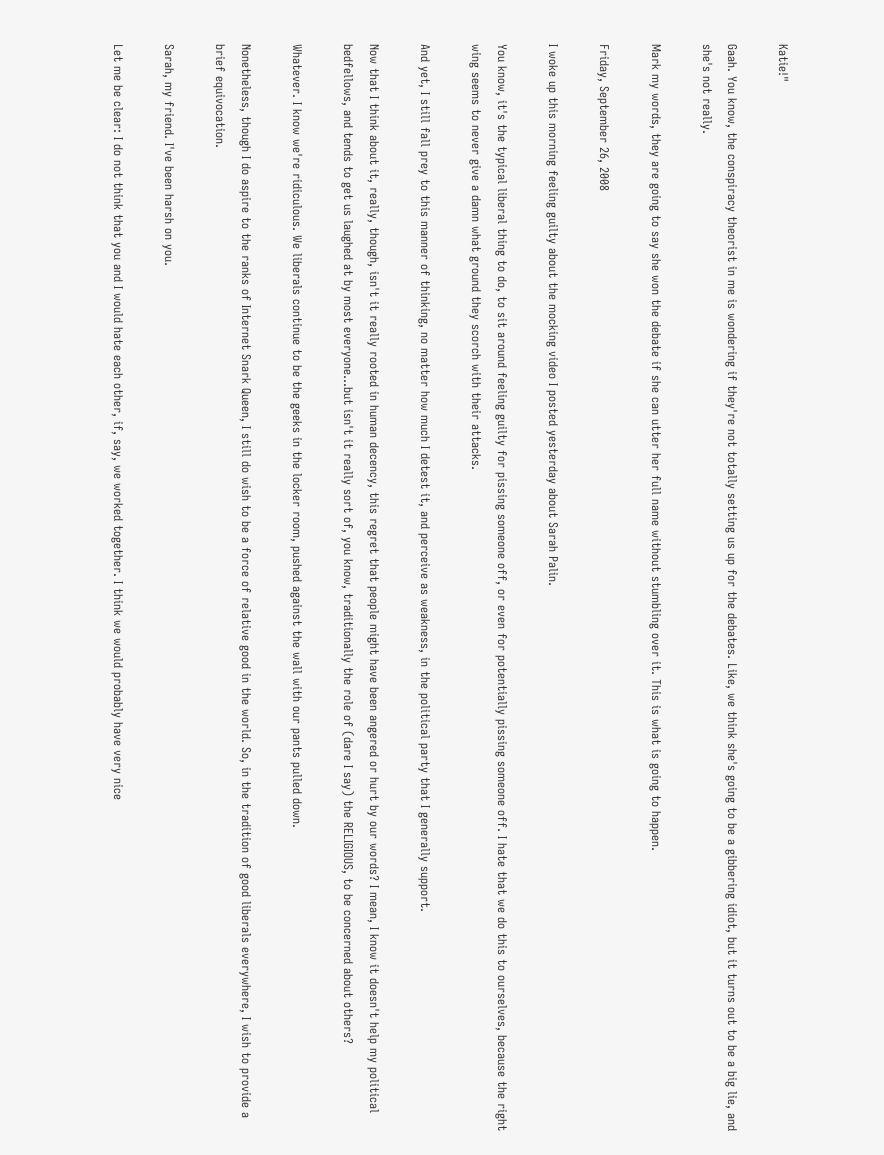Katie!"

Gaah. You know, the conspiracy theorist in me is wondering if they're not totally setting us up for the debates. Like, we think she's going to be a gibbering idiot, but it turns out to be a big lie, and she's not really.

Mark my words, they are going to say she won the debate if she can utter her full name without stumbling over it. This is what is going to happen.

Friday, September 26, 2008

I woke up this morning feeling guilty about the mocking video I posted yesterday about Sarah Palin.

You know, it's the typical liberal thing to do, to sit around feeling guilty for pissing someone off, or even for potentially pissing someone off. I hate that we do this to ourselves, because the right wing seems to never give a damn what ground they scorch with their attacks.

And yet, I still fall prey to this manner of thinking, no matter how much I detest it, and perceive as weakness, in the political party that I generally support.

Now that I think about it, really, though, isn't it really rooted in human decency, this regret that people might have been angered or hurt by our words? I mean, I know it doesn't help my political bedfellows, and tends to get us laughed at by most everyone...but isn't it really sort of, you know, traditionally the role of (dare I say) the RELIGIOUS, to be concerned about others?

Whatever. I know we're ridiculous. We liberals continue to be the geeks in the locker room, pushed against the wall with our pants pulled down.

Nonetheless, though I do aspire to the ranks of Internet Snark Queen, I still do wish to be a force of relative good in the world. So, in the tradition of good liberals everywhere, I wish to provide a brief equivocation.

Sarah, my friend. I've been harsh on you.

Let me be clear: I do not think that you and I would hate each other, if, say, we worked together. I think we would probably have very nice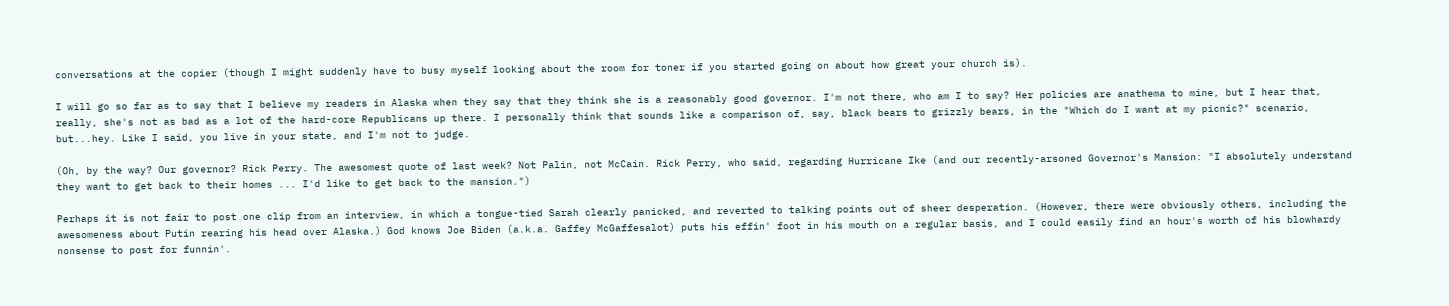conversations at the copier (though I might suddenly have to busy myself looking about the room for toner if you started going on about how great your church is).

I will go so far as to say that I believe my readers in Alaska when they say that they think she is a reasonably good governor. I'm not there, who am I to say? Her policies are anathema to mine, but I hear that, really, she's not as bad as a lot of the hard-core Republicans up there. I personally think that sounds like a comparison of, say, black bears to grizzly bears, in the "Which do I want at my picnic?" scenario, but...hey. Like I said, you live in your state, and I'm not to judge.

(Oh, by the way? Our governor? Rick Perry. The awesomest quote of last week? Not Palin, not McCain. Rick Perry, who said, regarding Hurricane Ike (and our recently-arsoned Governor's Mansion: "I absolutely understand they want to get back to their homes ... I'd like to get back to the mansion.")

Perhaps it is not fair to post one clip from an interview, in which a tongue-tied Sarah clearly panicked, and reverted to talking points out of sheer desperation. (However, there were obviously others, including the awesomeness about Putin rearing his head over Alaska.) God knows Joe Biden (a.k.a. Gaffey McGaffesalot) puts his effin' foot in his mouth on a regular basis, and I could easily find an hour's worth of his blowhardy nonsense to post for funnin'.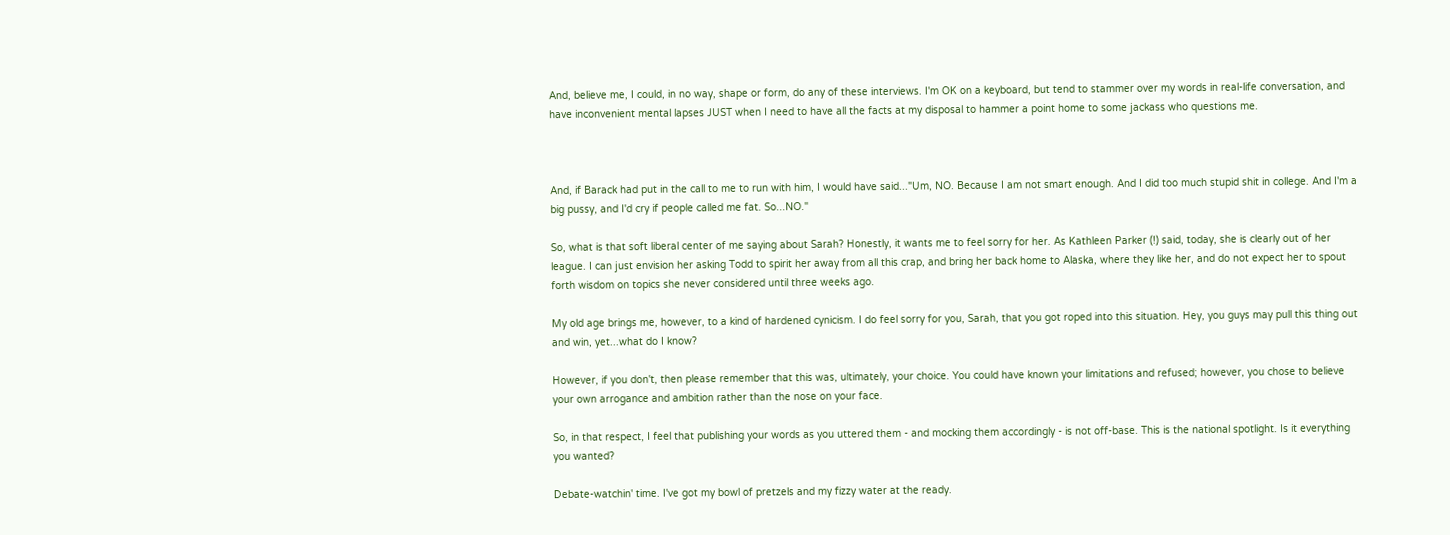And, believe me, I could, in no way, shape or form, do any of these interviews. I'm OK on a keyboard, but tend to stammer over my words in real-life conversation, and have inconvenient mental lapses JUST when I need to have all the facts at my disposal to hammer a point home to some jackass who questions me.



And, if Barack had put in the call to me to run with him, I would have said..."Um, NO. Because I am not smart enough. And I did too much stupid shit in college. And I'm a big pussy, and I'd cry if people called me fat. So...NO."

So, what is that soft liberal center of me saying about Sarah? Honestly, it wants me to feel sorry for her. As Kathleen Parker (!) said, today, she is clearly out of her league. I can just envision her asking Todd to spirit her away from all this crap, and bring her back home to Alaska, where they like her, and do not expect her to spout forth wisdom on topics she never considered until three weeks ago.

My old age brings me, however, to a kind of hardened cynicism. I do feel sorry for you, Sarah, that you got roped into this situation. Hey, you guys may pull this thing out and win, yet...what do I know?

However, if you don't, then please remember that this was, ultimately, your choice. You could have known your limitations and refused; however, you chose to believe your own arrogance and ambition rather than the nose on your face.

So, in that respect, I feel that publishing your words as you uttered them - and mocking them accordingly - is not off-base. This is the national spotlight. Is it everything you wanted?

Debate-watchin' time. I've got my bowl of pretzels and my fizzy water at the ready.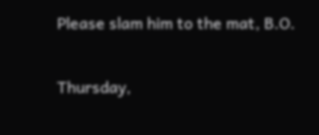Please slam him to the mat, B.O.

Thursday,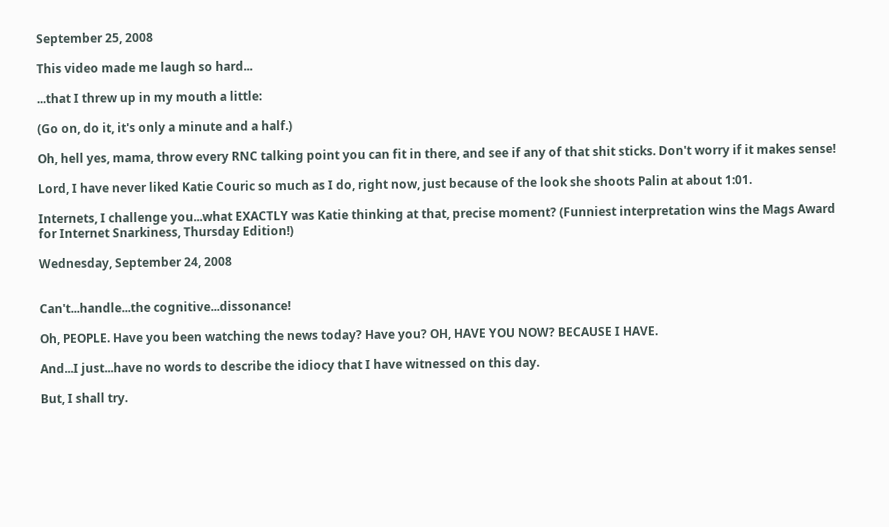September 25, 2008

This video made me laugh so hard...

...that I threw up in my mouth a little:

(Go on, do it, it's only a minute and a half.)

Oh, hell yes, mama, throw every RNC talking point you can fit in there, and see if any of that shit sticks. Don't worry if it makes sense!

Lord, I have never liked Katie Couric so much as I do, right now, just because of the look she shoots Palin at about 1:01.

Internets, I challenge you...what EXACTLY was Katie thinking at that, precise moment? (Funniest interpretation wins the Mags Award for Internet Snarkiness, Thursday Edition!)

Wednesday, September 24, 2008


Can't...handle...the cognitive...dissonance!

Oh, PEOPLE. Have you been watching the news today? Have you? OH, HAVE YOU NOW? BECAUSE I HAVE.

And...I just...have no words to describe the idiocy that I have witnessed on this day.

But, I shall try.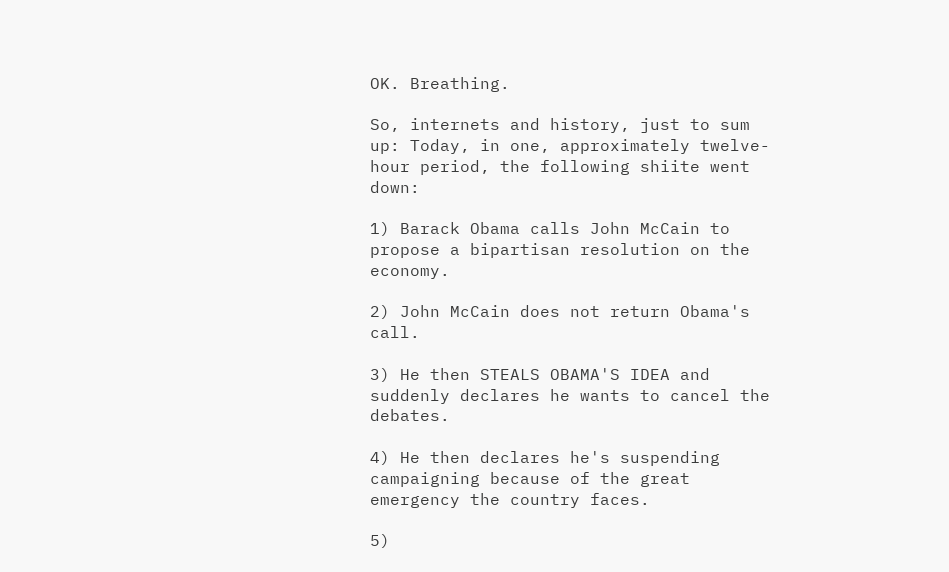OK. Breathing.

So, internets and history, just to sum up: Today, in one, approximately twelve-hour period, the following shiite went down:

1) Barack Obama calls John McCain to propose a bipartisan resolution on the economy.

2) John McCain does not return Obama's call.

3) He then STEALS OBAMA'S IDEA and suddenly declares he wants to cancel the debates.

4) He then declares he's suspending campaigning because of the great emergency the country faces.

5)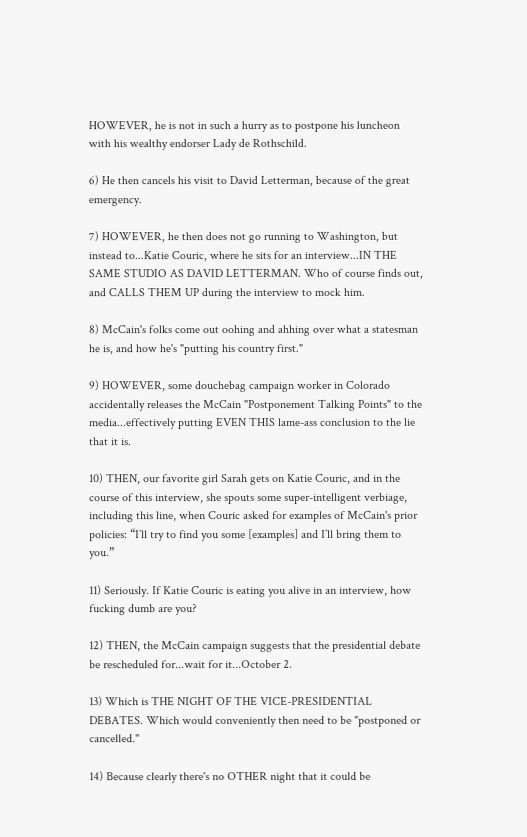HOWEVER, he is not in such a hurry as to postpone his luncheon with his wealthy endorser Lady de Rothschild.

6) He then cancels his visit to David Letterman, because of the great emergency.

7) HOWEVER, he then does not go running to Washington, but instead to...Katie Couric, where he sits for an interview...IN THE SAME STUDIO AS DAVID LETTERMAN. Who of course finds out, and CALLS THEM UP during the interview to mock him.

8) McCain's folks come out oohing and ahhing over what a statesman he is, and how he's "putting his country first."

9) HOWEVER, some douchebag campaign worker in Colorado accidentally releases the McCain "Postponement Talking Points" to the media...effectively putting EVEN THIS lame-ass conclusion to the lie that it is.

10) THEN, our favorite girl Sarah gets on Katie Couric, and in the course of this interview, she spouts some super-intelligent verbiage, including this line, when Couric asked for examples of McCain's prior policies: “I’ll try to find you some [examples] and I’ll bring them to you.”

11) Seriously. If Katie Couric is eating you alive in an interview, how fucking dumb are you?

12) THEN, the McCain campaign suggests that the presidential debate be rescheduled for...wait for it...October 2.

13) Which is THE NIGHT OF THE VICE-PRESIDENTIAL DEBATES. Which would conveniently then need to be "postponed or cancelled."

14) Because clearly there's no OTHER night that it could be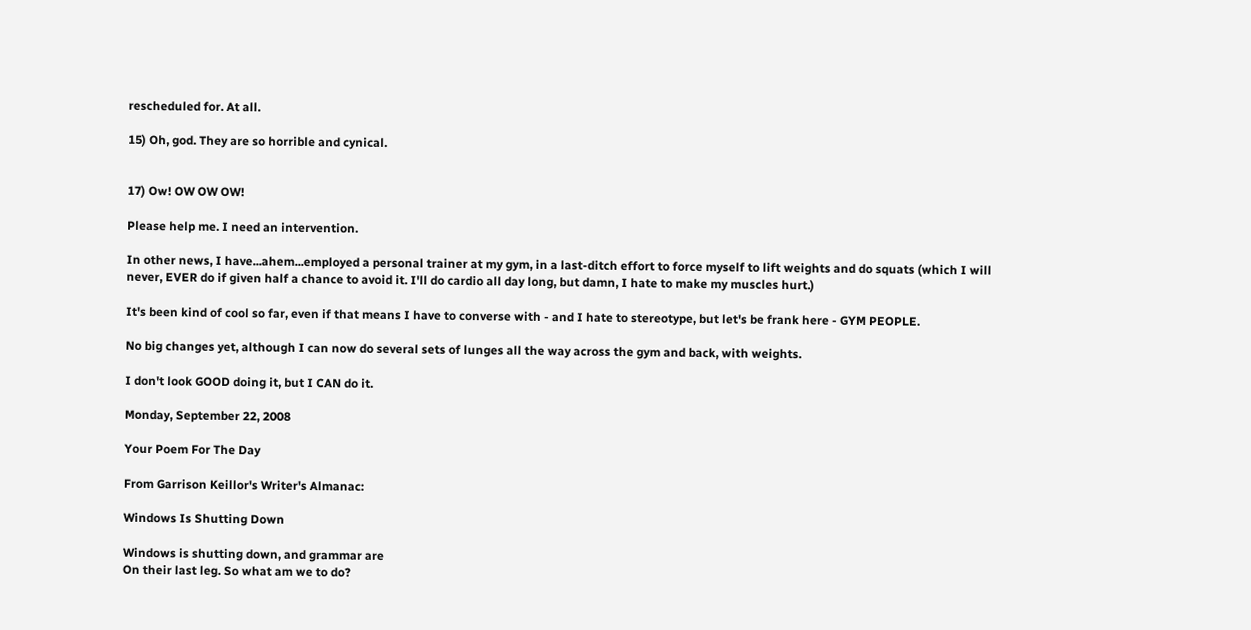rescheduled for. At all.

15) Oh, god. They are so horrible and cynical.


17) Ow! OW OW OW!

Please help me. I need an intervention.

In other news, I have...ahem...employed a personal trainer at my gym, in a last-ditch effort to force myself to lift weights and do squats (which I will never, EVER do if given half a chance to avoid it. I'll do cardio all day long, but damn, I hate to make my muscles hurt.)

It's been kind of cool so far, even if that means I have to converse with - and I hate to stereotype, but let's be frank here - GYM PEOPLE.

No big changes yet, although I can now do several sets of lunges all the way across the gym and back, with weights.

I don't look GOOD doing it, but I CAN do it.

Monday, September 22, 2008

Your Poem For The Day

From Garrison Keillor's Writer's Almanac:

Windows Is Shutting Down

Windows is shutting down, and grammar are
On their last leg. So what am we to do?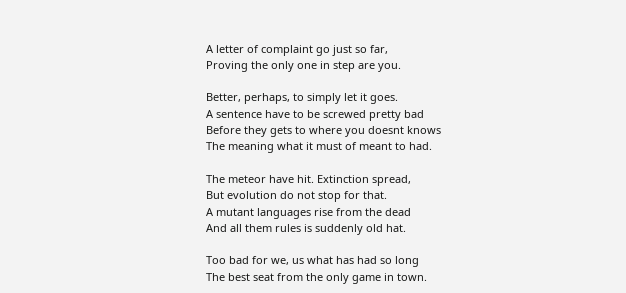A letter of complaint go just so far,
Proving the only one in step are you.

Better, perhaps, to simply let it goes.
A sentence have to be screwed pretty bad
Before they gets to where you doesnt knows
The meaning what it must of meant to had.

The meteor have hit. Extinction spread,
But evolution do not stop for that.
A mutant languages rise from the dead
And all them rules is suddenly old hat.

Too bad for we, us what has had so long
The best seat from the only game in town.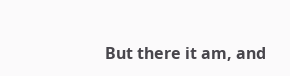But there it am, and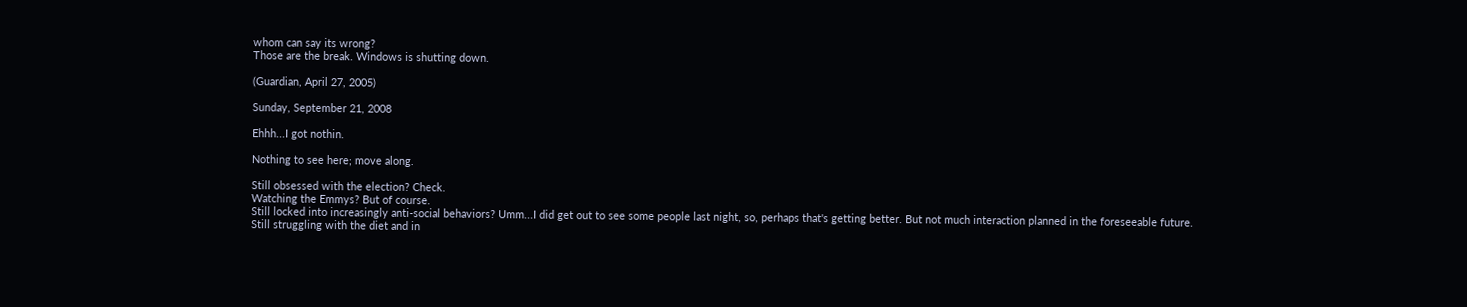whom can say its wrong?
Those are the break. Windows is shutting down.

(Guardian, April 27, 2005)

Sunday, September 21, 2008

Ehhh...I got nothin.

Nothing to see here; move along.

Still obsessed with the election? Check.
Watching the Emmys? But of course.
Still locked into increasingly anti-social behaviors? Umm...I did get out to see some people last night, so, perhaps that's getting better. But not much interaction planned in the foreseeable future.
Still struggling with the diet and in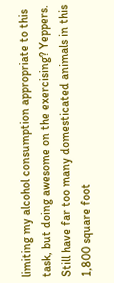limiting my alcohol consumption appropriate to this task, but doing awesome on the exercising? Yeppers.
Still have far too many domesticated animals in this 1,800 square foot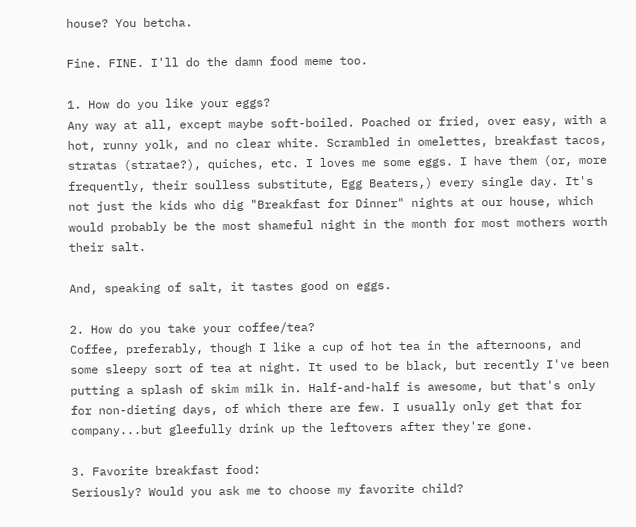house? You betcha.

Fine. FINE. I'll do the damn food meme too.

1. How do you like your eggs?
Any way at all, except maybe soft-boiled. Poached or fried, over easy, with a hot, runny yolk, and no clear white. Scrambled in omelettes, breakfast tacos, stratas (stratae?), quiches, etc. I loves me some eggs. I have them (or, more frequently, their soulless substitute, Egg Beaters,) every single day. It's not just the kids who dig "Breakfast for Dinner" nights at our house, which would probably be the most shameful night in the month for most mothers worth their salt.

And, speaking of salt, it tastes good on eggs.

2. How do you take your coffee/tea?
Coffee, preferably, though I like a cup of hot tea in the afternoons, and some sleepy sort of tea at night. It used to be black, but recently I've been putting a splash of skim milk in. Half-and-half is awesome, but that's only for non-dieting days, of which there are few. I usually only get that for company...but gleefully drink up the leftovers after they're gone.

3. Favorite breakfast food:
Seriously? Would you ask me to choose my favorite child?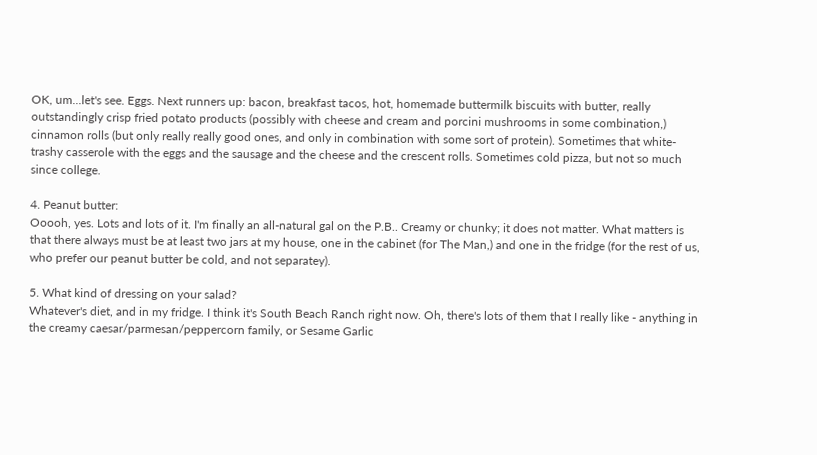OK, um...let's see. Eggs. Next runners up: bacon, breakfast tacos, hot, homemade buttermilk biscuits with butter, really outstandingly crisp fried potato products (possibly with cheese and cream and porcini mushrooms in some combination,) cinnamon rolls (but only really really good ones, and only in combination with some sort of protein). Sometimes that white-trashy casserole with the eggs and the sausage and the cheese and the crescent rolls. Sometimes cold pizza, but not so much since college.

4. Peanut butter:
Ooooh, yes. Lots and lots of it. I'm finally an all-natural gal on the P.B.. Creamy or chunky; it does not matter. What matters is that there always must be at least two jars at my house, one in the cabinet (for The Man,) and one in the fridge (for the rest of us, who prefer our peanut butter be cold, and not separatey).

5. What kind of dressing on your salad?
Whatever's diet, and in my fridge. I think it's South Beach Ranch right now. Oh, there's lots of them that I really like - anything in the creamy caesar/parmesan/peppercorn family, or Sesame Garlic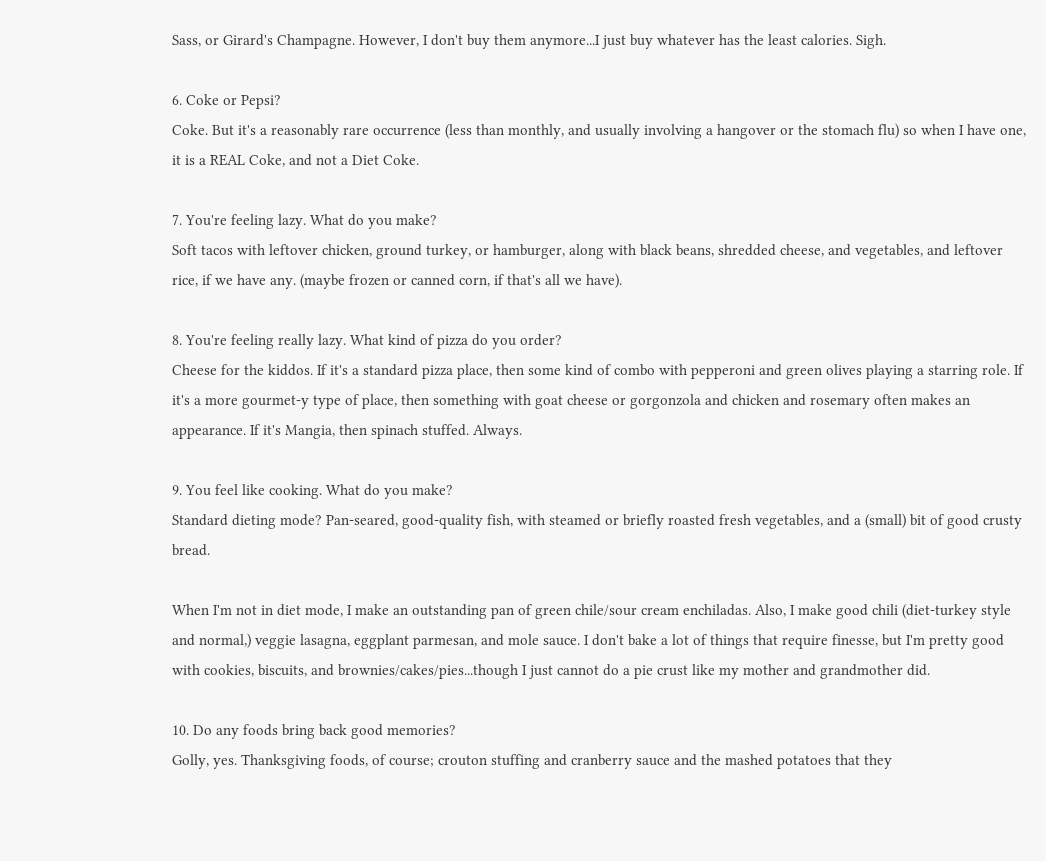Sass, or Girard's Champagne. However, I don't buy them anymore...I just buy whatever has the least calories. Sigh.

6. Coke or Pepsi?
Coke. But it's a reasonably rare occurrence (less than monthly, and usually involving a hangover or the stomach flu) so when I have one, it is a REAL Coke, and not a Diet Coke.

7. You're feeling lazy. What do you make?
Soft tacos with leftover chicken, ground turkey, or hamburger, along with black beans, shredded cheese, and vegetables, and leftover rice, if we have any. (maybe frozen or canned corn, if that's all we have).

8. You're feeling really lazy. What kind of pizza do you order?
Cheese for the kiddos. If it's a standard pizza place, then some kind of combo with pepperoni and green olives playing a starring role. If it's a more gourmet-y type of place, then something with goat cheese or gorgonzola and chicken and rosemary often makes an appearance. If it's Mangia, then spinach stuffed. Always.

9. You feel like cooking. What do you make?
Standard dieting mode? Pan-seared, good-quality fish, with steamed or briefly roasted fresh vegetables, and a (small) bit of good crusty bread.

When I'm not in diet mode, I make an outstanding pan of green chile/sour cream enchiladas. Also, I make good chili (diet-turkey style and normal,) veggie lasagna, eggplant parmesan, and mole sauce. I don't bake a lot of things that require finesse, but I'm pretty good with cookies, biscuits, and brownies/cakes/pies...though I just cannot do a pie crust like my mother and grandmother did.

10. Do any foods bring back good memories?
Golly, yes. Thanksgiving foods, of course; crouton stuffing and cranberry sauce and the mashed potatoes that they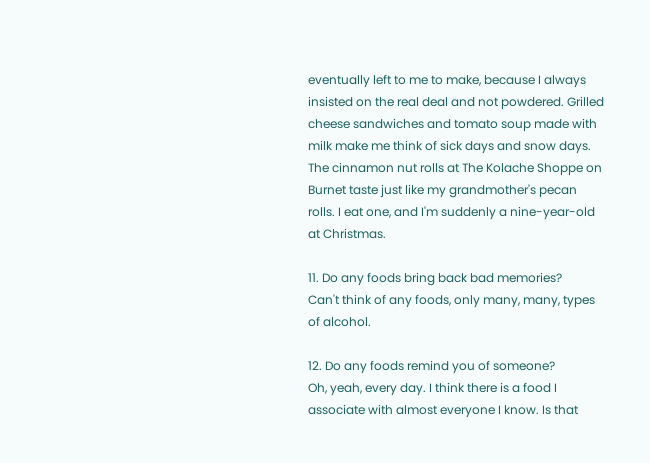eventually left to me to make, because I always insisted on the real deal and not powdered. Grilled cheese sandwiches and tomato soup made with milk make me think of sick days and snow days. The cinnamon nut rolls at The Kolache Shoppe on Burnet taste just like my grandmother's pecan rolls. I eat one, and I'm suddenly a nine-year-old at Christmas.

11. Do any foods bring back bad memories?
Can't think of any foods, only many, many, types of alcohol.

12. Do any foods remind you of someone?
Oh, yeah, every day. I think there is a food I associate with almost everyone I know. Is that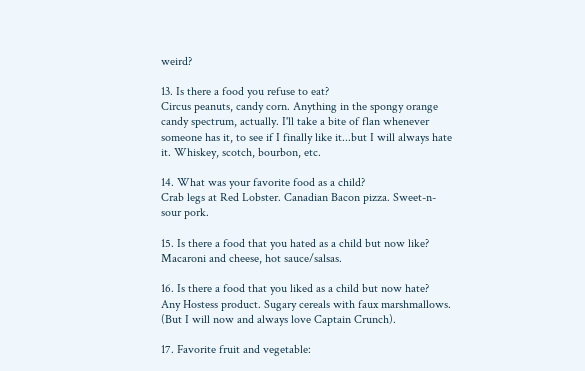weird?

13. Is there a food you refuse to eat?
Circus peanuts, candy corn. Anything in the spongy orange candy spectrum, actually. I'll take a bite of flan whenever someone has it, to see if I finally like it...but I will always hate it. Whiskey, scotch, bourbon, etc.

14. What was your favorite food as a child?
Crab legs at Red Lobster. Canadian Bacon pizza. Sweet-n-sour pork.

15. Is there a food that you hated as a child but now like?
Macaroni and cheese, hot sauce/salsas.

16. Is there a food that you liked as a child but now hate?
Any Hostess product. Sugary cereals with faux marshmallows. (But I will now and always love Captain Crunch).

17. Favorite fruit and vegetable: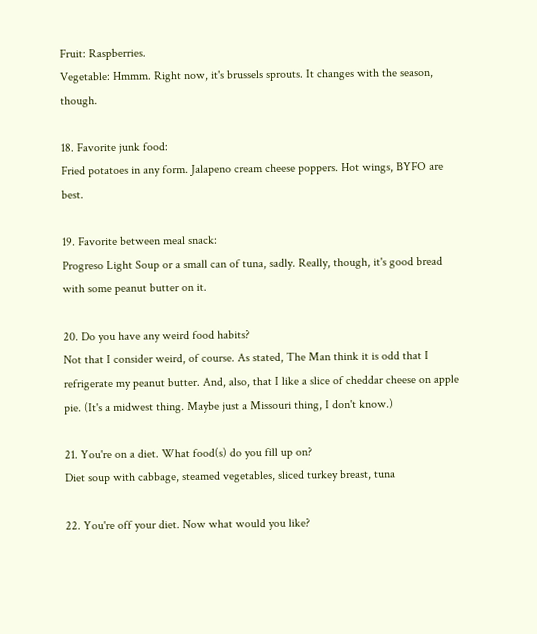Fruit: Raspberries.
Vegetable: Hmmm. Right now, it's brussels sprouts. It changes with the season, though.

18. Favorite junk food:
Fried potatoes in any form. Jalapeno cream cheese poppers. Hot wings, BYFO are best.

19. Favorite between meal snack:
Progreso Light Soup or a small can of tuna, sadly. Really, though, it's good bread with some peanut butter on it.

20. Do you have any weird food habits?
Not that I consider weird, of course. As stated, The Man think it is odd that I refrigerate my peanut butter. And, also, that I like a slice of cheddar cheese on apple pie. (It's a midwest thing. Maybe just a Missouri thing, I don't know.)

21. You're on a diet. What food(s) do you fill up on?
Diet soup with cabbage, steamed vegetables, sliced turkey breast, tuna

22. You're off your diet. Now what would you like?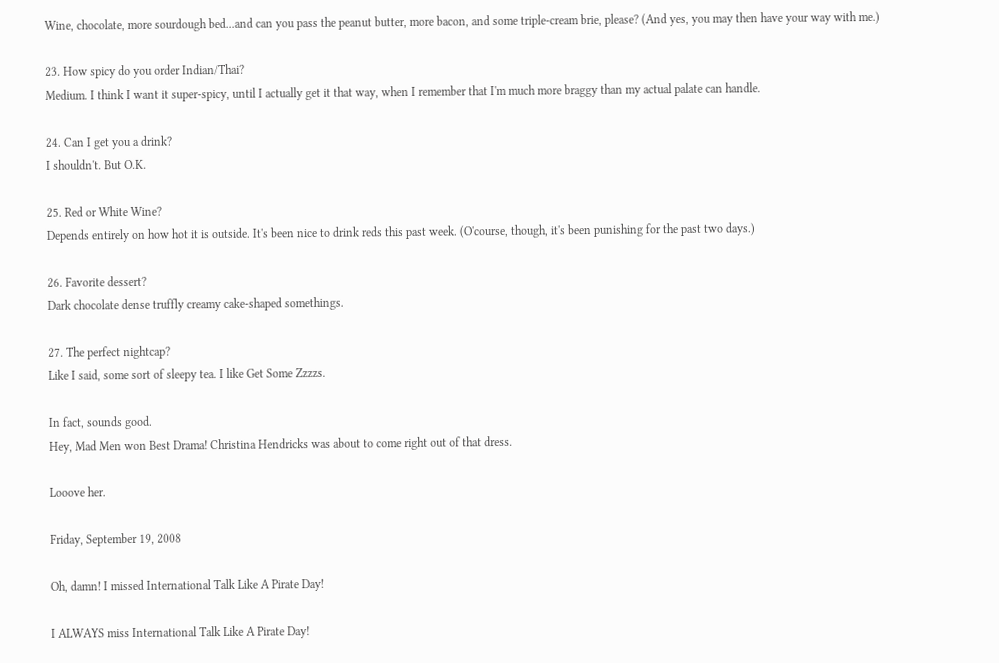Wine, chocolate, more sourdough bed...and can you pass the peanut butter, more bacon, and some triple-cream brie, please? (And yes, you may then have your way with me.)

23. How spicy do you order Indian/Thai?
Medium. I think I want it super-spicy, until I actually get it that way, when I remember that I'm much more braggy than my actual palate can handle.

24. Can I get you a drink?
I shouldn't. But O.K.

25. Red or White Wine?
Depends entirely on how hot it is outside. It's been nice to drink reds this past week. (O'course, though, it's been punishing for the past two days.)

26. Favorite dessert?
Dark chocolate dense truffly creamy cake-shaped somethings.

27. The perfect nightcap?
Like I said, some sort of sleepy tea. I like Get Some Zzzzs.

In fact, sounds good.
Hey, Mad Men won Best Drama! Christina Hendricks was about to come right out of that dress.

Looove her.

Friday, September 19, 2008

Oh, damn! I missed International Talk Like A Pirate Day!

I ALWAYS miss International Talk Like A Pirate Day!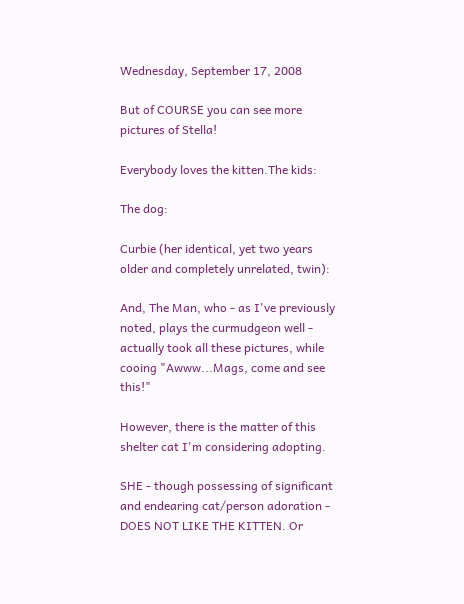Wednesday, September 17, 2008

But of COURSE you can see more pictures of Stella!

Everybody loves the kitten.The kids:

The dog:

Curbie (her identical, yet two years older and completely unrelated, twin):

And, The Man, who - as I've previously noted, plays the curmudgeon well - actually took all these pictures, while cooing "Awww...Mags, come and see this!"

However, there is the matter of this shelter cat I'm considering adopting.

SHE - though possessing of significant and endearing cat/person adoration - DOES NOT LIKE THE KITTEN. Or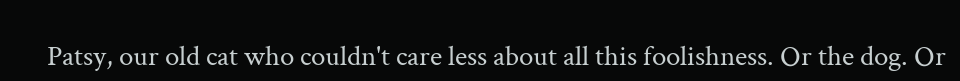Patsy, our old cat who couldn't care less about all this foolishness. Or the dog. Or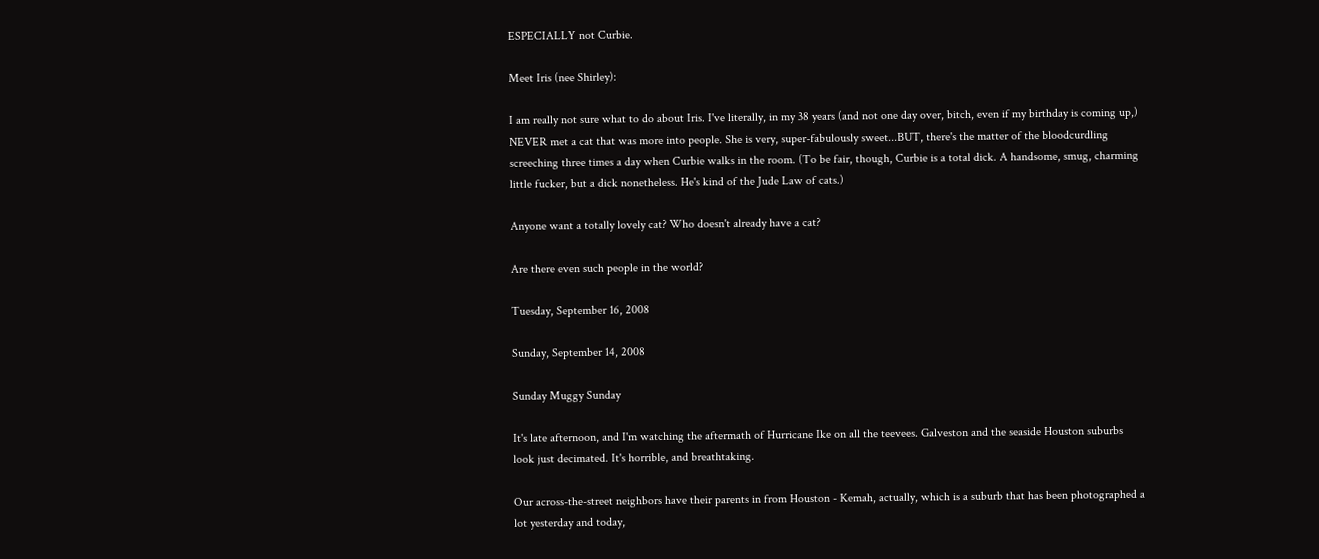ESPECIALLY not Curbie.

Meet Iris (nee Shirley):

I am really not sure what to do about Iris. I've literally, in my 38 years (and not one day over, bitch, even if my birthday is coming up,) NEVER met a cat that was more into people. She is very, super-fabulously sweet...BUT, there's the matter of the bloodcurdling screeching three times a day when Curbie walks in the room. (To be fair, though, Curbie is a total dick. A handsome, smug, charming little fucker, but a dick nonetheless. He's kind of the Jude Law of cats.)

Anyone want a totally lovely cat? Who doesn't already have a cat?

Are there even such people in the world?

Tuesday, September 16, 2008

Sunday, September 14, 2008

Sunday Muggy Sunday

It's late afternoon, and I'm watching the aftermath of Hurricane Ike on all the teevees. Galveston and the seaside Houston suburbs look just decimated. It's horrible, and breathtaking.

Our across-the-street neighbors have their parents in from Houston - Kemah, actually, which is a suburb that has been photographed a lot yesterday and today,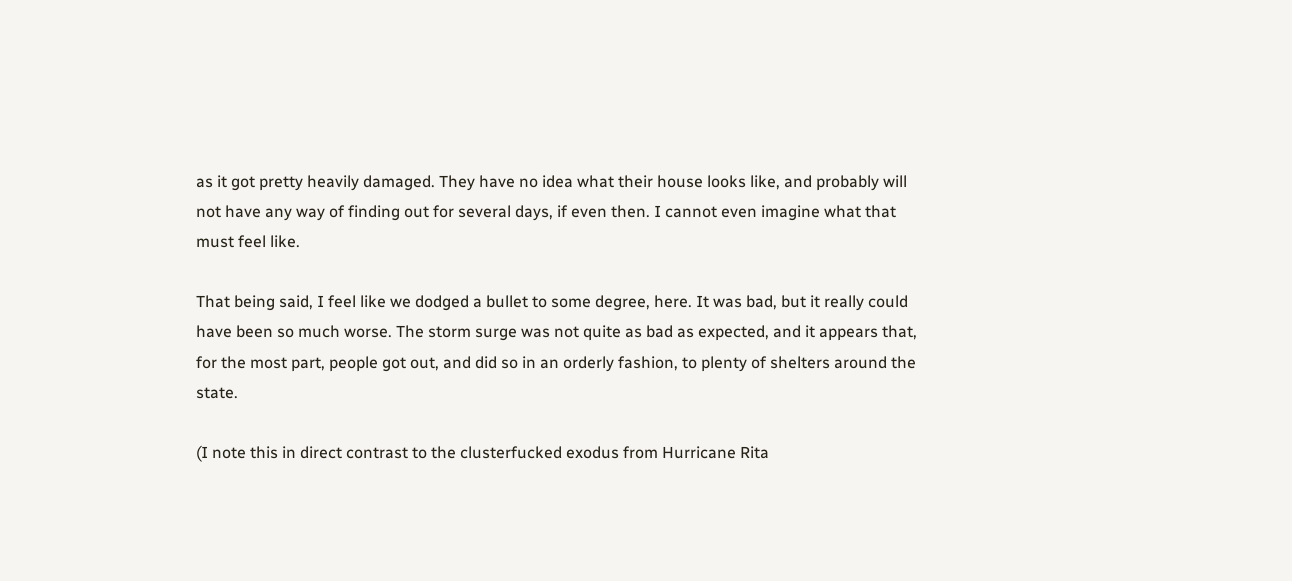as it got pretty heavily damaged. They have no idea what their house looks like, and probably will not have any way of finding out for several days, if even then. I cannot even imagine what that must feel like.

That being said, I feel like we dodged a bullet to some degree, here. It was bad, but it really could have been so much worse. The storm surge was not quite as bad as expected, and it appears that, for the most part, people got out, and did so in an orderly fashion, to plenty of shelters around the state.

(I note this in direct contrast to the clusterfucked exodus from Hurricane Rita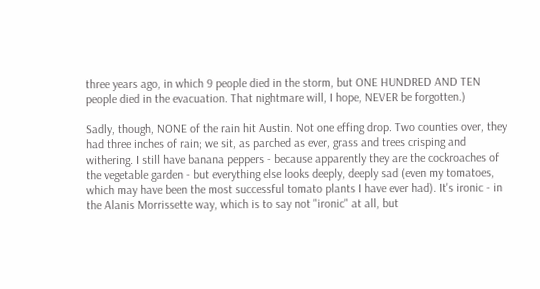three years ago, in which 9 people died in the storm, but ONE HUNDRED AND TEN people died in the evacuation. That nightmare will, I hope, NEVER be forgotten.)

Sadly, though, NONE of the rain hit Austin. Not one effing drop. Two counties over, they had three inches of rain; we sit, as parched as ever, grass and trees crisping and withering. I still have banana peppers - because apparently they are the cockroaches of the vegetable garden - but everything else looks deeply, deeply sad (even my tomatoes, which may have been the most successful tomato plants I have ever had). It's ironic - in the Alanis Morrissette way, which is to say not "ironic" at all, but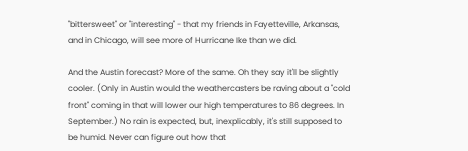"bittersweet" or "interesting" - that my friends in Fayetteville, Arkansas, and in Chicago, will see more of Hurricane Ike than we did.

And the Austin forecast? More of the same. Oh they say it'll be slightly cooler. (Only in Austin would the weathercasters be raving about a "cold front" coming in that will lower our high temperatures to 86 degrees. In September.) No rain is expected, but, inexplicably, it's still supposed to be humid. Never can figure out how that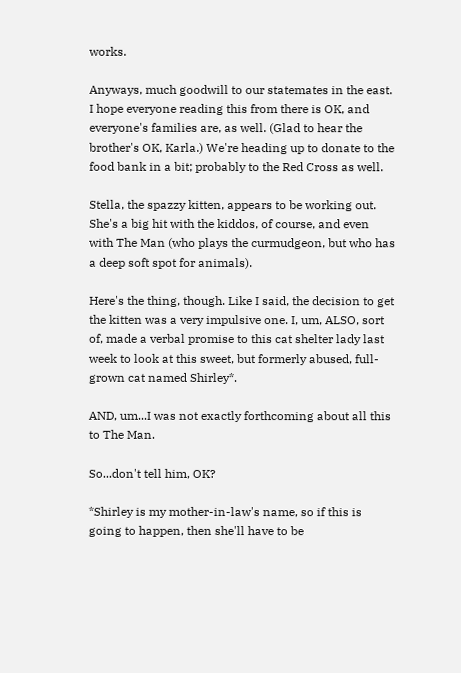works.

Anyways, much goodwill to our statemates in the east. I hope everyone reading this from there is OK, and everyone's families are, as well. (Glad to hear the brother's OK, Karla.) We're heading up to donate to the food bank in a bit; probably to the Red Cross as well.

Stella, the spazzy kitten, appears to be working out. She's a big hit with the kiddos, of course, and even with The Man (who plays the curmudgeon, but who has a deep soft spot for animals).

Here's the thing, though. Like I said, the decision to get the kitten was a very impulsive one. I, um, ALSO, sort of, made a verbal promise to this cat shelter lady last week to look at this sweet, but formerly abused, full-grown cat named Shirley*.

AND, um...I was not exactly forthcoming about all this to The Man.

So...don't tell him, OK?

*Shirley is my mother-in-law's name, so if this is going to happen, then she'll have to be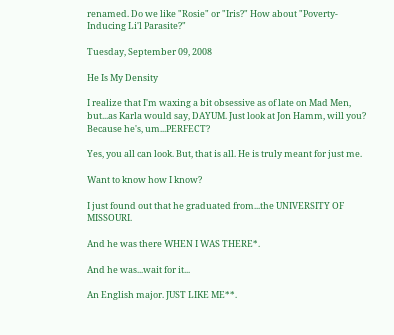renamed. Do we like "Rosie" or "Iris?" How about "Poverty-Inducing Li'l Parasite?"

Tuesday, September 09, 2008

He Is My Density

I realize that I'm waxing a bit obsessive as of late on Mad Men, but...as Karla would say, DAYUM. Just look at Jon Hamm, will you? Because he's, um...PERFECT?

Yes, you all can look. But, that is all. He is truly meant for just me.

Want to know how I know?

I just found out that he graduated from...the UNIVERSITY OF MISSOURI.

And he was there WHEN I WAS THERE*.

And he was...wait for it...

An English major. JUST LIKE ME**.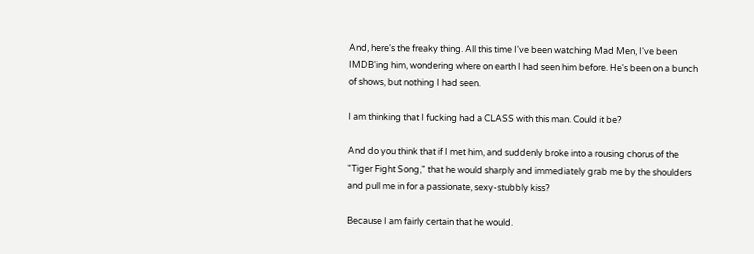And, here's the freaky thing. All this time I've been watching Mad Men, I've been IMDB'ing him, wondering where on earth I had seen him before. He's been on a bunch of shows, but nothing I had seen.

I am thinking that I fucking had a CLASS with this man. Could it be?

And do you think that if I met him, and suddenly broke into a rousing chorus of the "Tiger Fight Song," that he would sharply and immediately grab me by the shoulders and pull me in for a passionate, sexy-stubbly kiss?

Because I am fairly certain that he would.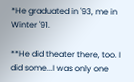*He graduated in '93, me in Winter '91.

**He did theater there, too. I did some...I was only one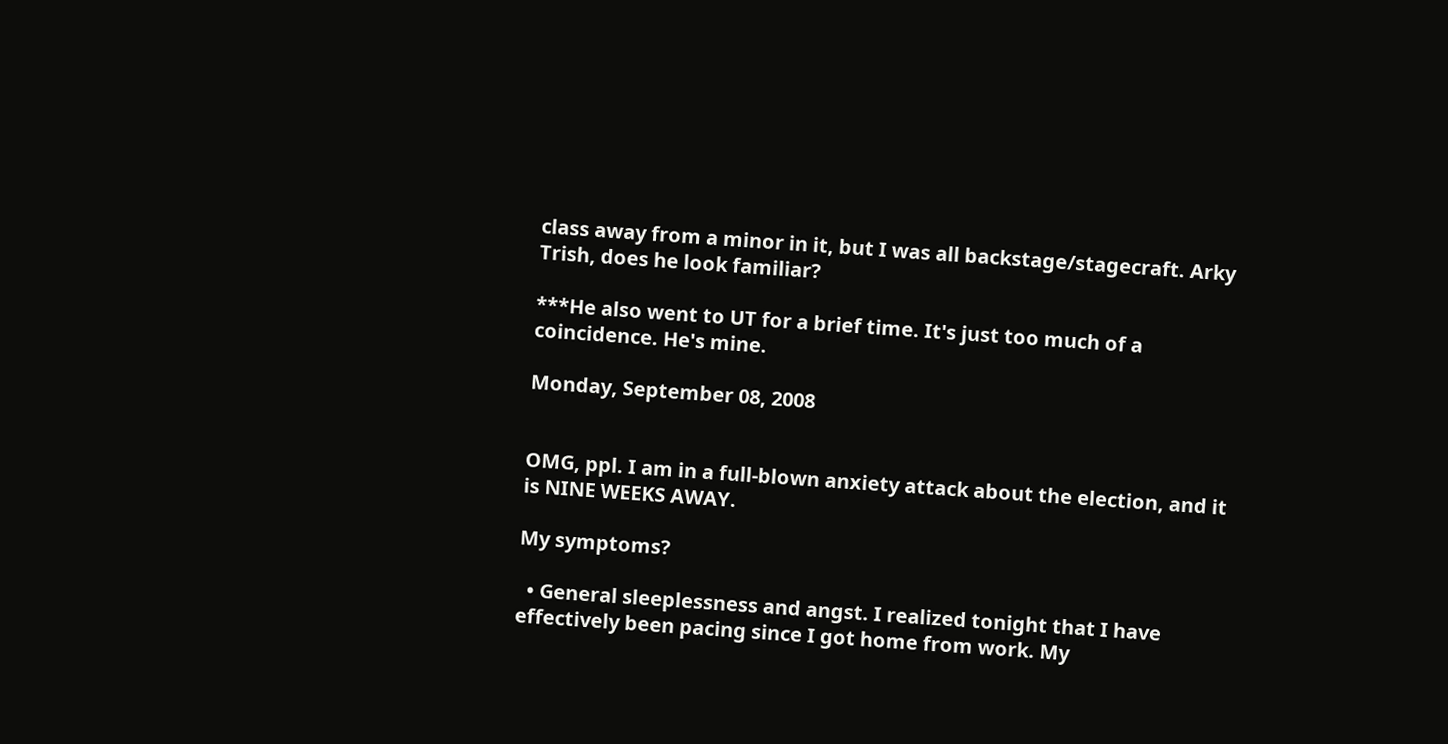class away from a minor in it, but I was all backstage/stagecraft. Arky Trish, does he look familiar?

***He also went to UT for a brief time. It's just too much of a coincidence. He's mine.

Monday, September 08, 2008


OMG, ppl. I am in a full-blown anxiety attack about the election, and it is NINE WEEKS AWAY.

My symptoms?

  • General sleeplessness and angst. I realized tonight that I have effectively been pacing since I got home from work. My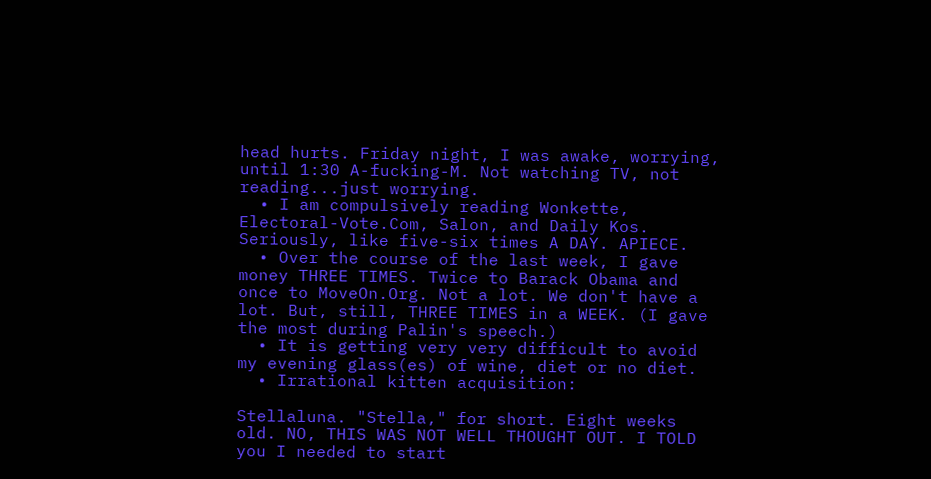head hurts. Friday night, I was awake, worrying, until 1:30 A-fucking-M. Not watching TV, not reading...just worrying.
  • I am compulsively reading Wonkette, Electoral-Vote.Com, Salon, and Daily Kos. Seriously, like five-six times A DAY. APIECE.
  • Over the course of the last week, I gave money THREE TIMES. Twice to Barack Obama and once to MoveOn.Org. Not a lot. We don't have a lot. But, still, THREE TIMES in a WEEK. (I gave the most during Palin's speech.)
  • It is getting very very difficult to avoid my evening glass(es) of wine, diet or no diet.
  • Irrational kitten acquisition:

Stellaluna. "Stella," for short. Eight weeks old. NO, THIS WAS NOT WELL THOUGHT OUT. I TOLD you I needed to start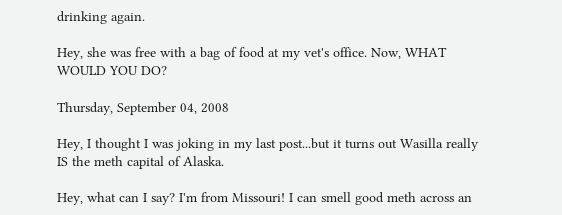drinking again.

Hey, she was free with a bag of food at my vet's office. Now, WHAT WOULD YOU DO?

Thursday, September 04, 2008

Hey, I thought I was joking in my last post...but it turns out Wasilla really IS the meth capital of Alaska.

Hey, what can I say? I'm from Missouri! I can smell good meth across an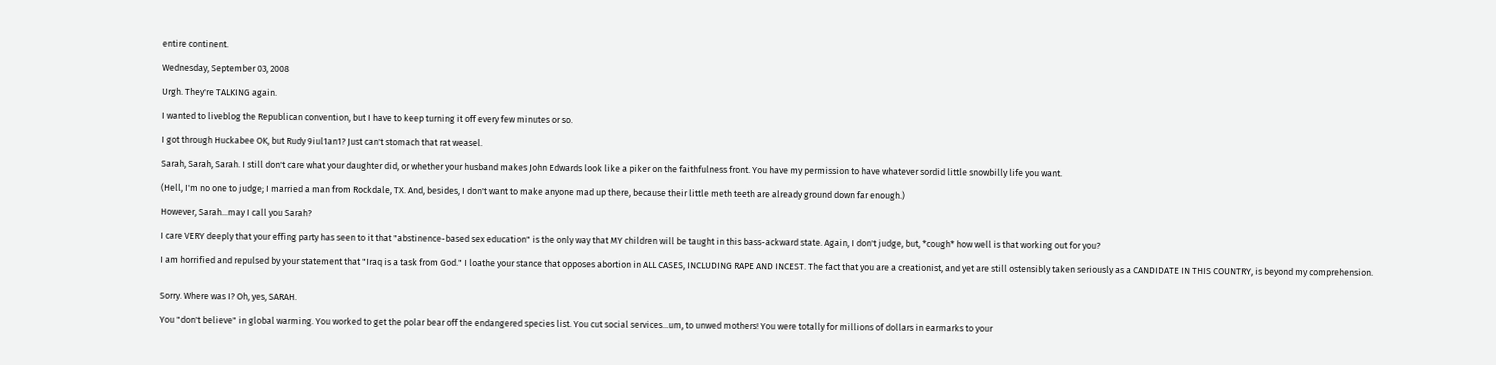entire continent.

Wednesday, September 03, 2008

Urgh. They're TALKING again.

I wanted to liveblog the Republican convention, but I have to keep turning it off every few minutes or so.

I got through Huckabee OK, but Rudy 9iul1an1? Just can't stomach that rat weasel.

Sarah, Sarah, Sarah. I still don't care what your daughter did, or whether your husband makes John Edwards look like a piker on the faithfulness front. You have my permission to have whatever sordid little snowbilly life you want.

(Hell, I'm no one to judge; I married a man from Rockdale, TX. And, besides, I don't want to make anyone mad up there, because their little meth teeth are already ground down far enough.)

However, Sarah...may I call you Sarah?

I care VERY deeply that your effing party has seen to it that "abstinence-based sex education" is the only way that MY children will be taught in this bass-ackward state. Again, I don't judge, but, *cough* how well is that working out for you?

I am horrified and repulsed by your statement that "Iraq is a task from God." I loathe your stance that opposes abortion in ALL CASES, INCLUDING RAPE AND INCEST. The fact that you are a creationist, and yet are still ostensibly taken seriously as a CANDIDATE IN THIS COUNTRY, is beyond my comprehension.


Sorry. Where was I? Oh, yes, SARAH.

You "don't believe" in global warming. You worked to get the polar bear off the endangered species list. You cut social services...um, to unwed mothers! You were totally for millions of dollars in earmarks to your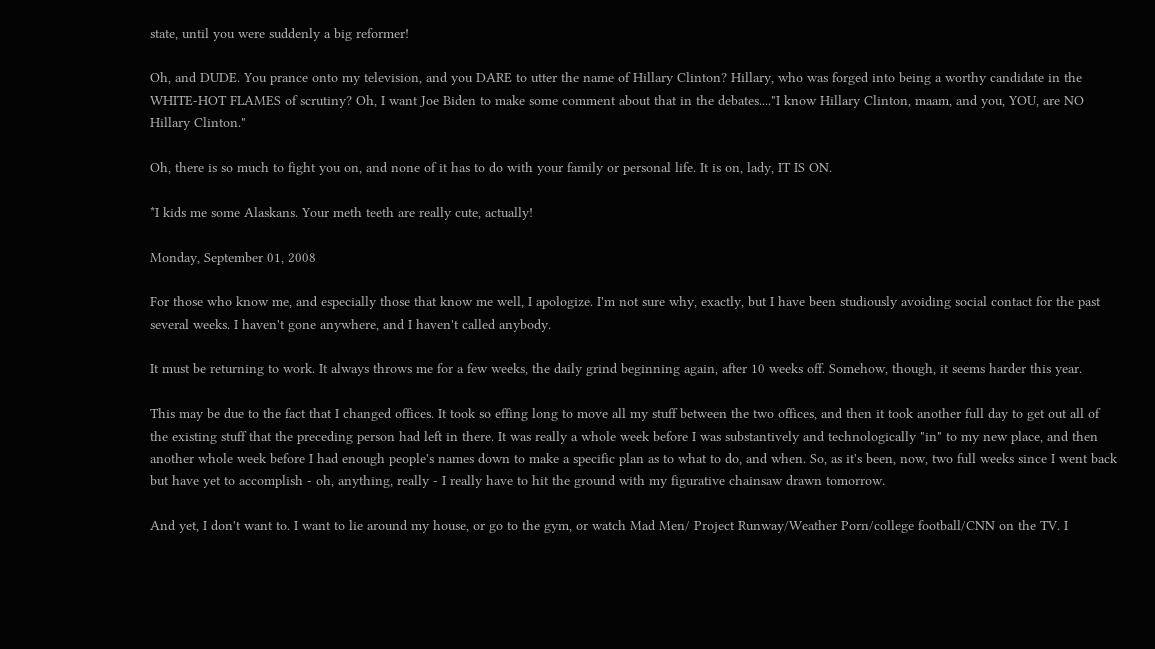state, until you were suddenly a big reformer!

Oh, and DUDE. You prance onto my television, and you DARE to utter the name of Hillary Clinton? Hillary, who was forged into being a worthy candidate in the WHITE-HOT FLAMES of scrutiny? Oh, I want Joe Biden to make some comment about that in the debates...."I know Hillary Clinton, maam, and you, YOU, are NO Hillary Clinton."

Oh, there is so much to fight you on, and none of it has to do with your family or personal life. It is on, lady, IT IS ON.

*I kids me some Alaskans. Your meth teeth are really cute, actually!

Monday, September 01, 2008

For those who know me, and especially those that know me well, I apologize. I'm not sure why, exactly, but I have been studiously avoiding social contact for the past several weeks. I haven't gone anywhere, and I haven't called anybody.

It must be returning to work. It always throws me for a few weeks, the daily grind beginning again, after 10 weeks off. Somehow, though, it seems harder this year.

This may be due to the fact that I changed offices. It took so effing long to move all my stuff between the two offices, and then it took another full day to get out all of the existing stuff that the preceding person had left in there. It was really a whole week before I was substantively and technologically "in" to my new place, and then another whole week before I had enough people's names down to make a specific plan as to what to do, and when. So, as it's been, now, two full weeks since I went back but have yet to accomplish - oh, anything, really - I really have to hit the ground with my figurative chainsaw drawn tomorrow.

And yet, I don't want to. I want to lie around my house, or go to the gym, or watch Mad Men/ Project Runway/Weather Porn/college football/CNN on the TV. I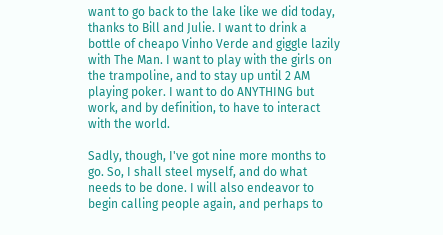want to go back to the lake like we did today, thanks to Bill and Julie. I want to drink a bottle of cheapo Vinho Verde and giggle lazily with The Man. I want to play with the girls on the trampoline, and to stay up until 2 AM playing poker. I want to do ANYTHING but work, and by definition, to have to interact with the world.

Sadly, though, I've got nine more months to go. So, I shall steel myself, and do what needs to be done. I will also endeavor to begin calling people again, and perhaps to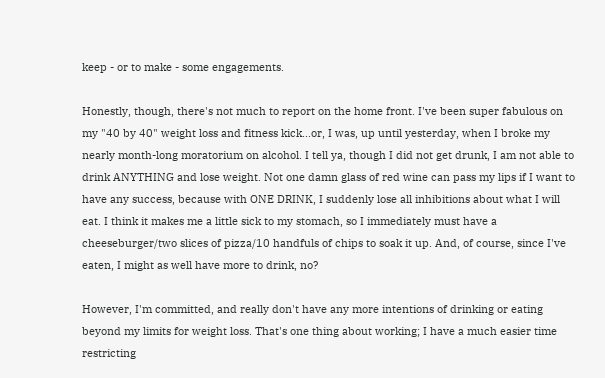keep - or to make - some engagements.

Honestly, though, there's not much to report on the home front. I've been super fabulous on my "40 by 40" weight loss and fitness kick...or, I was, up until yesterday, when I broke my nearly month-long moratorium on alcohol. I tell ya, though I did not get drunk, I am not able to drink ANYTHING and lose weight. Not one damn glass of red wine can pass my lips if I want to have any success, because with ONE DRINK, I suddenly lose all inhibitions about what I will eat. I think it makes me a little sick to my stomach, so I immediately must have a cheeseburger/two slices of pizza/10 handfuls of chips to soak it up. And, of course, since I've eaten, I might as well have more to drink, no?

However, I'm committed, and really don't have any more intentions of drinking or eating beyond my limits for weight loss. That's one thing about working; I have a much easier time restricting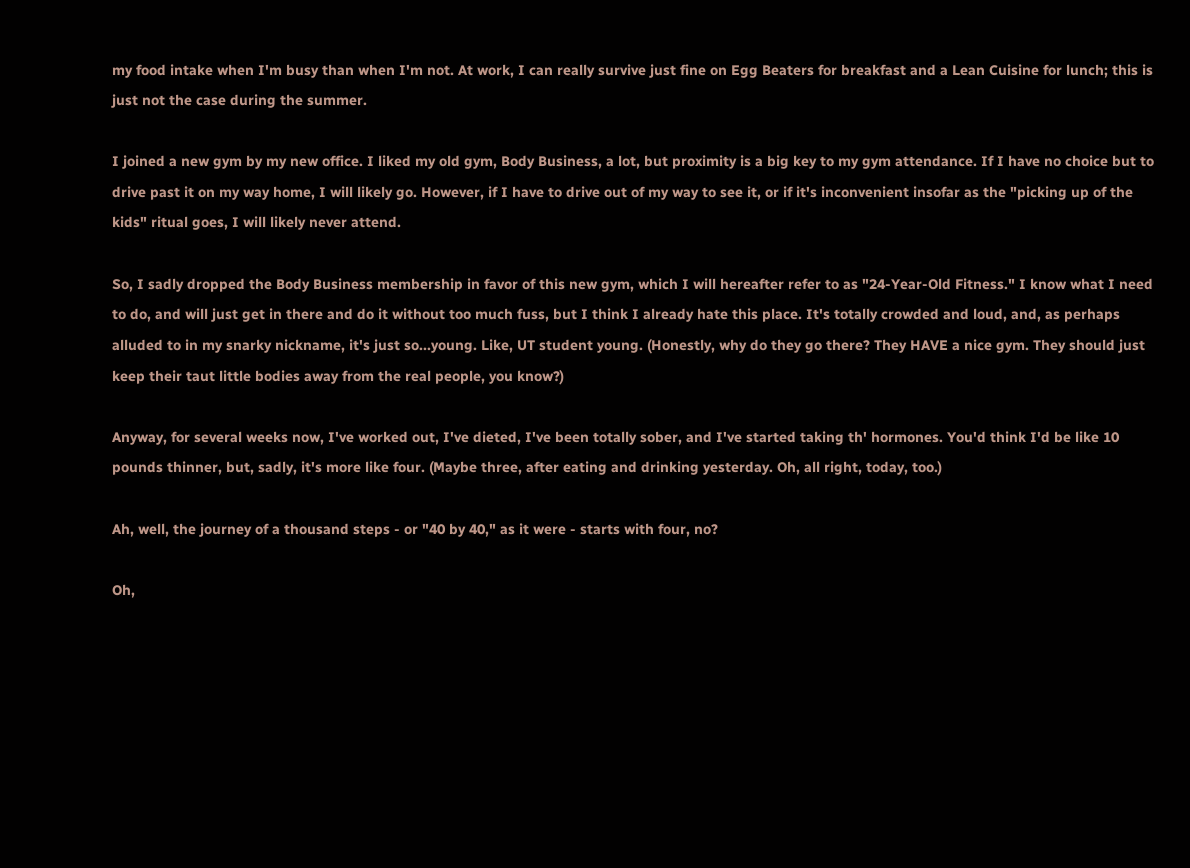my food intake when I'm busy than when I'm not. At work, I can really survive just fine on Egg Beaters for breakfast and a Lean Cuisine for lunch; this is just not the case during the summer.

I joined a new gym by my new office. I liked my old gym, Body Business, a lot, but proximity is a big key to my gym attendance. If I have no choice but to drive past it on my way home, I will likely go. However, if I have to drive out of my way to see it, or if it's inconvenient insofar as the "picking up of the kids" ritual goes, I will likely never attend.

So, I sadly dropped the Body Business membership in favor of this new gym, which I will hereafter refer to as "24-Year-Old Fitness." I know what I need to do, and will just get in there and do it without too much fuss, but I think I already hate this place. It's totally crowded and loud, and, as perhaps alluded to in my snarky nickname, it's just so...young. Like, UT student young. (Honestly, why do they go there? They HAVE a nice gym. They should just keep their taut little bodies away from the real people, you know?)

Anyway, for several weeks now, I've worked out, I've dieted, I've been totally sober, and I've started taking th' hormones. You'd think I'd be like 10 pounds thinner, but, sadly, it's more like four. (Maybe three, after eating and drinking yesterday. Oh, all right, today, too.)

Ah, well, the journey of a thousand steps - or "40 by 40," as it were - starts with four, no?

Oh,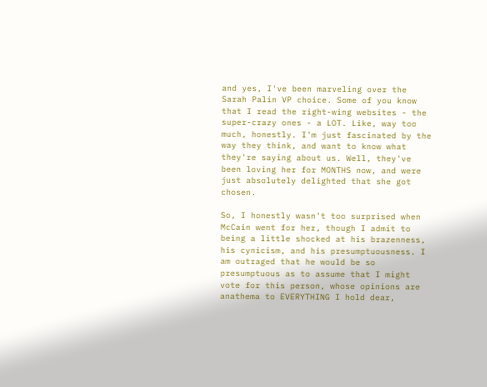and yes, I've been marveling over the Sarah Palin VP choice. Some of you know that I read the right-wing websites - the super-crazy ones - a LOT. Like, way too much, honestly. I'm just fascinated by the way they think, and want to know what they're saying about us. Well, they've been loving her for MONTHS now, and were just absolutely delighted that she got chosen.

So, I honestly wasn't too surprised when McCain went for her, though I admit to being a little shocked at his brazenness, his cynicism, and his presumptuousness. I am outraged that he would be so presumptuous as to assume that I might vote for this person, whose opinions are anathema to EVERYTHING I hold dear,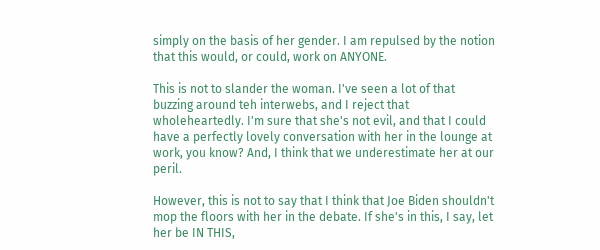simply on the basis of her gender. I am repulsed by the notion that this would, or could, work on ANYONE.

This is not to slander the woman. I've seen a lot of that buzzing around teh interwebs, and I reject that wholeheartedly. I'm sure that she's not evil, and that I could have a perfectly lovely conversation with her in the lounge at work, you know? And, I think that we underestimate her at our peril.

However, this is not to say that I think that Joe Biden shouldn't mop the floors with her in the debate. If she's in this, I say, let her be IN THIS,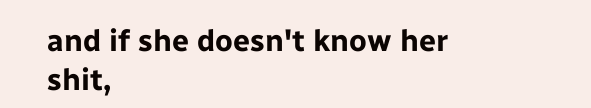and if she doesn't know her shit,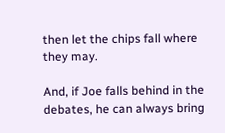then let the chips fall where they may.

And, if Joe falls behind in the debates, he can always bring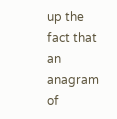up the fact that an anagram of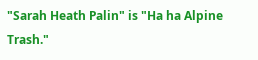"Sarah Heath Palin" is "Ha ha Alpine Trash."